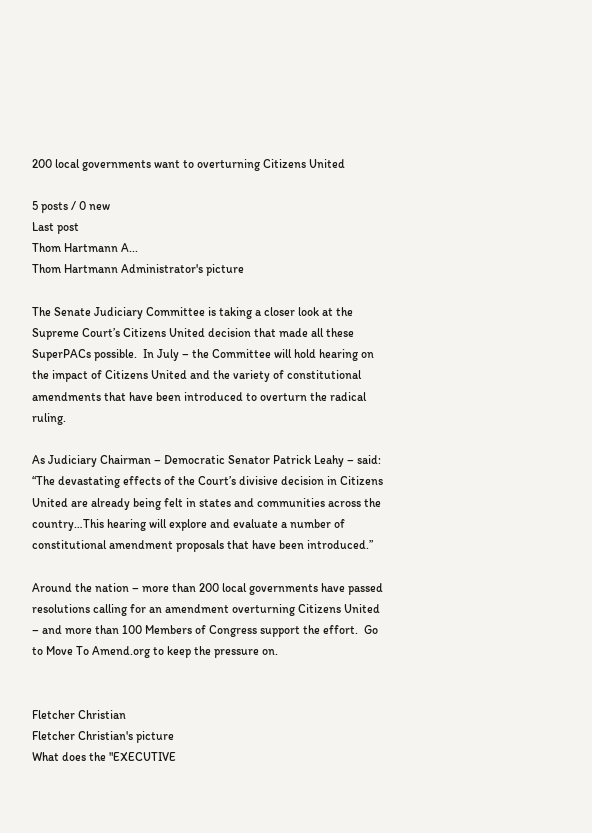200 local governments want to overturning Citizens United

5 posts / 0 new
Last post
Thom Hartmann A...
Thom Hartmann Administrator's picture

The Senate Judiciary Committee is taking a closer look at the Supreme Court’s Citizens United decision that made all these SuperPACs possible.  In July – the Committee will hold hearing on the impact of Citizens United and the variety of constitutional amendments that have been introduced to overturn the radical ruling.

As Judiciary Chairman – Democratic Senator Patrick Leahy – said: “The devastating effects of the Court’s divisive decision in Citizens United are already being felt in states and communities across the country…This hearing will explore and evaluate a number of constitutional amendment proposals that have been introduced.”

Around the nation – more than 200 local governments have passed resolutions calling for an amendment overturning Citizens United – and more than 100 Members of Congress support the effort.  Go to Move To Amend.org to keep the pressure on.


Fletcher Christian
Fletcher Christian's picture
What does the "EXECUTIVE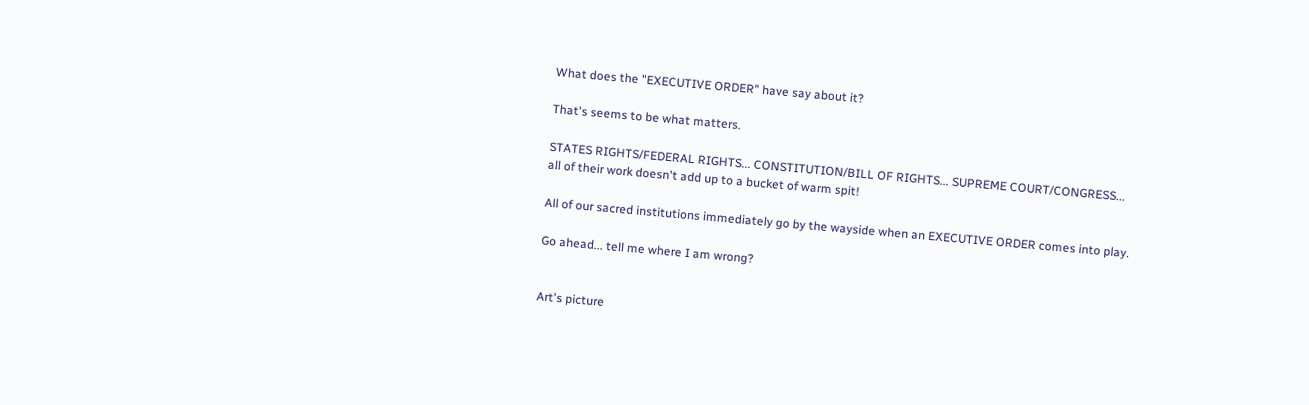What does the "EXECUTIVE ORDER" have say about it?

That's seems to be what matters.

STATES RIGHTS/FEDERAL RIGHTS... CONSTITUTION/BILL OF RIGHTS... SUPREME COURT/CONGRESS... all of their work doesn't add up to a bucket of warm spit!

All of our sacred institutions immediately go by the wayside when an EXECUTIVE ORDER comes into play.

Go ahead... tell me where I am wrong?


Art's picture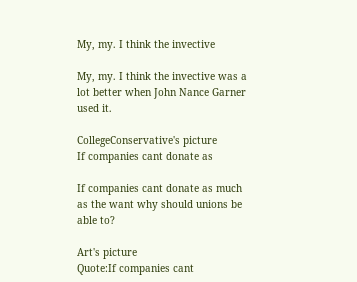My, my. I think the invective

My, my. I think the invective was a lot better when John Nance Garner used it.

CollegeConservative's picture
If companies cant donate as

If companies cant donate as much as the want why should unions be able to?

Art's picture
Quote:If companies cant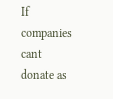If companies cant donate as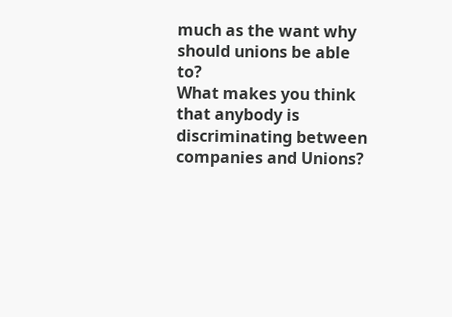much as the want why should unions be able to?
What makes you think that anybody is discriminating between companies and Unions?